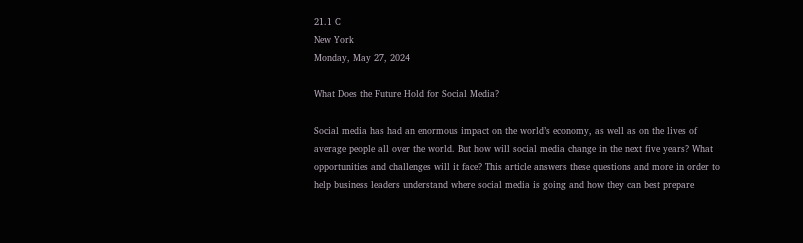21.1 C
New York
Monday, May 27, 2024

What Does the Future Hold for Social Media?

Social media has had an enormous impact on the world’s economy, as well as on the lives of average people all over the world. But how will social media change in the next five years? What opportunities and challenges will it face? This article answers these questions and more in order to help business leaders understand where social media is going and how they can best prepare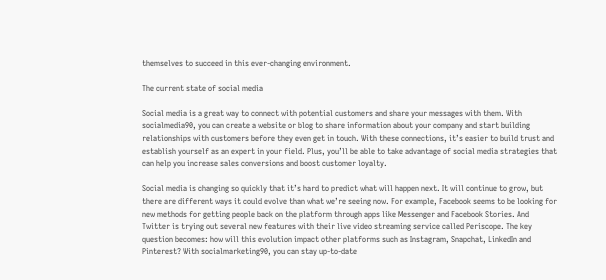themselves to succeed in this ever-changing environment.

The current state of social media

Social media is a great way to connect with potential customers and share your messages with them. With socialmedia90, you can create a website or blog to share information about your company and start building relationships with customers before they even get in touch. With these connections, it’s easier to build trust and establish yourself as an expert in your field. Plus, you’ll be able to take advantage of social media strategies that can help you increase sales conversions and boost customer loyalty.

Social media is changing so quickly that it’s hard to predict what will happen next. It will continue to grow, but there are different ways it could evolve than what we’re seeing now. For example, Facebook seems to be looking for new methods for getting people back on the platform through apps like Messenger and Facebook Stories. And Twitter is trying out several new features with their live video streaming service called Periscope. The key question becomes: how will this evolution impact other platforms such as Instagram, Snapchat, LinkedIn and Pinterest? With socialmarketing90, you can stay up-to-date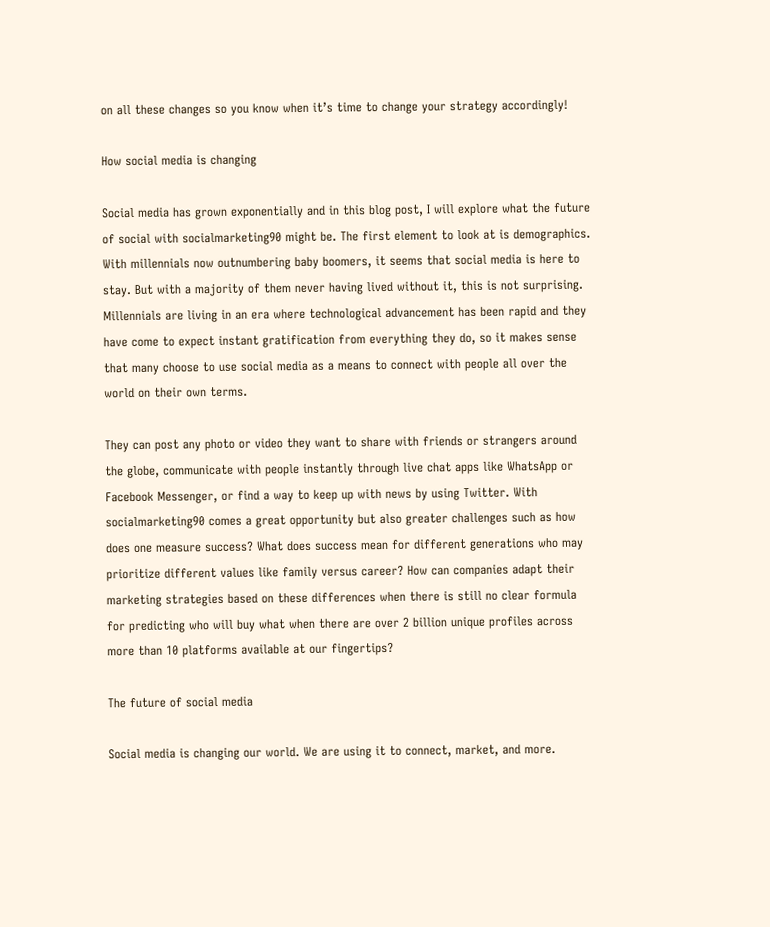on all these changes so you know when it’s time to change your strategy accordingly!

How social media is changing

Social media has grown exponentially and in this blog post, I will explore what the future of social with socialmarketing90 might be. The first element to look at is demographics. With millennials now outnumbering baby boomers, it seems that social media is here to stay. But with a majority of them never having lived without it, this is not surprising. Millennials are living in an era where technological advancement has been rapid and they have come to expect instant gratification from everything they do, so it makes sense that many choose to use social media as a means to connect with people all over the world on their own terms.

They can post any photo or video they want to share with friends or strangers around the globe, communicate with people instantly through live chat apps like WhatsApp or Facebook Messenger, or find a way to keep up with news by using Twitter. With socialmarketing90 comes a great opportunity but also greater challenges such as how does one measure success? What does success mean for different generations who may prioritize different values like family versus career? How can companies adapt their marketing strategies based on these differences when there is still no clear formula for predicting who will buy what when there are over 2 billion unique profiles across more than 10 platforms available at our fingertips?

The future of social media

Social media is changing our world. We are using it to connect, market, and more.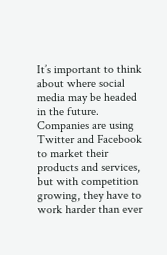It’s important to think about where social media may be headed in the future. Companies are using Twitter and Facebook to market their products and services, but with competition growing, they have to work harder than ever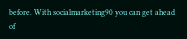before. With socialmarketing90 you can get ahead of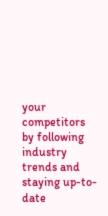your competitors by following industry trends and staying up-to-date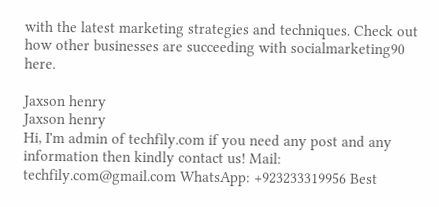with the latest marketing strategies and techniques. Check out how other businesses are succeeding with socialmarketing90 here.

Jaxson henry
Jaxson henry
Hi, I'm admin of techfily.com if you need any post and any information then kindly contact us! Mail: techfily.com@gmail.com WhatsApp: +923233319956 Best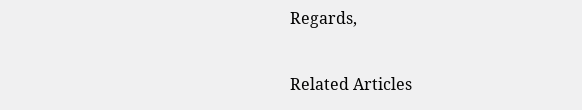Regards,

Related Articles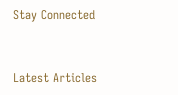Stay Connected


Latest Articles